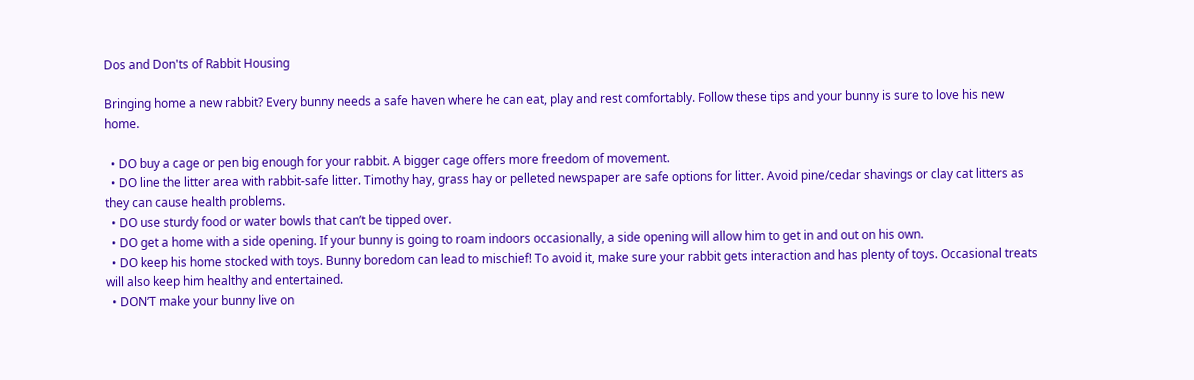Dos and Don'ts of Rabbit Housing

Bringing home a new rabbit? Every bunny needs a safe haven where he can eat, play and rest comfortably. Follow these tips and your bunny is sure to love his new home.

  • DO buy a cage or pen big enough for your rabbit. A bigger cage offers more freedom of movement.
  • DO line the litter area with rabbit-safe litter. Timothy hay, grass hay or pelleted newspaper are safe options for litter. Avoid pine/cedar shavings or clay cat litters as they can cause health problems.
  • DO use sturdy food or water bowls that can’t be tipped over.
  • DO get a home with a side opening. If your bunny is going to roam indoors occasionally, a side opening will allow him to get in and out on his own.
  • DO keep his home stocked with toys. Bunny boredom can lead to mischief! To avoid it, make sure your rabbit gets interaction and has plenty of toys. Occasional treats will also keep him healthy and entertained.
  • DON’T make your bunny live on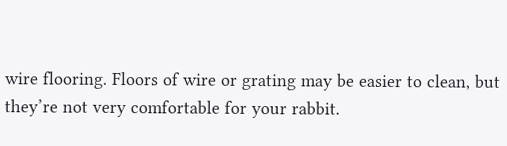wire flooring. Floors of wire or grating may be easier to clean, but they’re not very comfortable for your rabbit.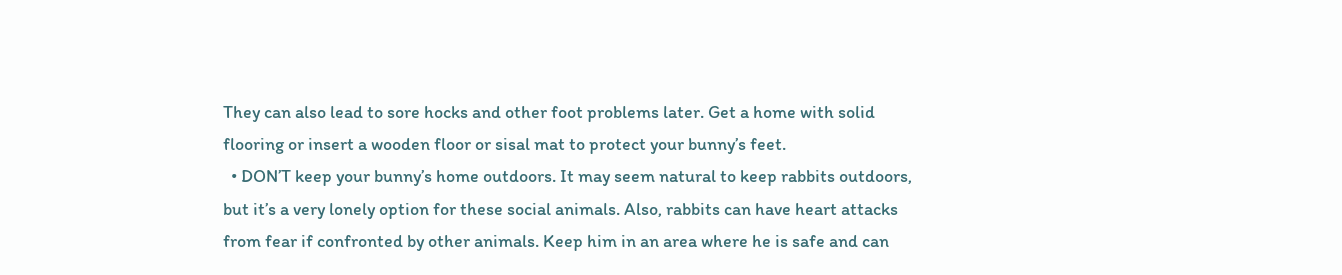They can also lead to sore hocks and other foot problems later. Get a home with solid flooring or insert a wooden floor or sisal mat to protect your bunny’s feet.
  • DON’T keep your bunny’s home outdoors. It may seem natural to keep rabbits outdoors, but it’s a very lonely option for these social animals. Also, rabbits can have heart attacks from fear if confronted by other animals. Keep him in an area where he is safe and can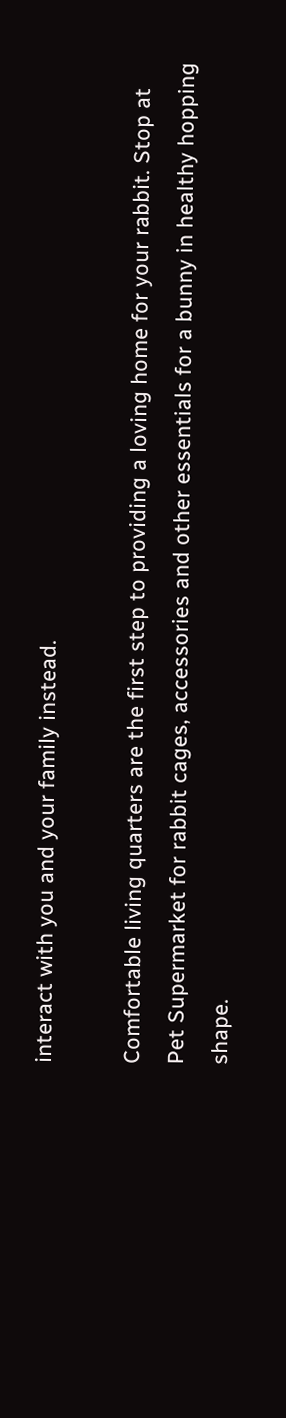interact with you and your family instead.

Comfortable living quarters are the first step to providing a loving home for your rabbit. Stop at Pet Supermarket for rabbit cages, accessories and other essentials for a bunny in healthy hopping shape.